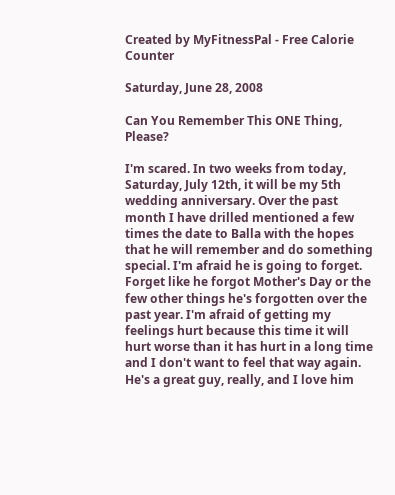Created by MyFitnessPal - Free Calorie Counter

Saturday, June 28, 2008

Can You Remember This ONE Thing, Please?

I'm scared. In two weeks from today, Saturday, July 12th, it will be my 5th wedding anniversary. Over the past month I have drilled mentioned a few times the date to Balla with the hopes that he will remember and do something special. I'm afraid he is going to forget. Forget like he forgot Mother's Day or the few other things he's forgotten over the past year. I'm afraid of getting my feelings hurt because this time it will hurt worse than it has hurt in a long time and I don't want to feel that way again. He's a great guy, really, and I love him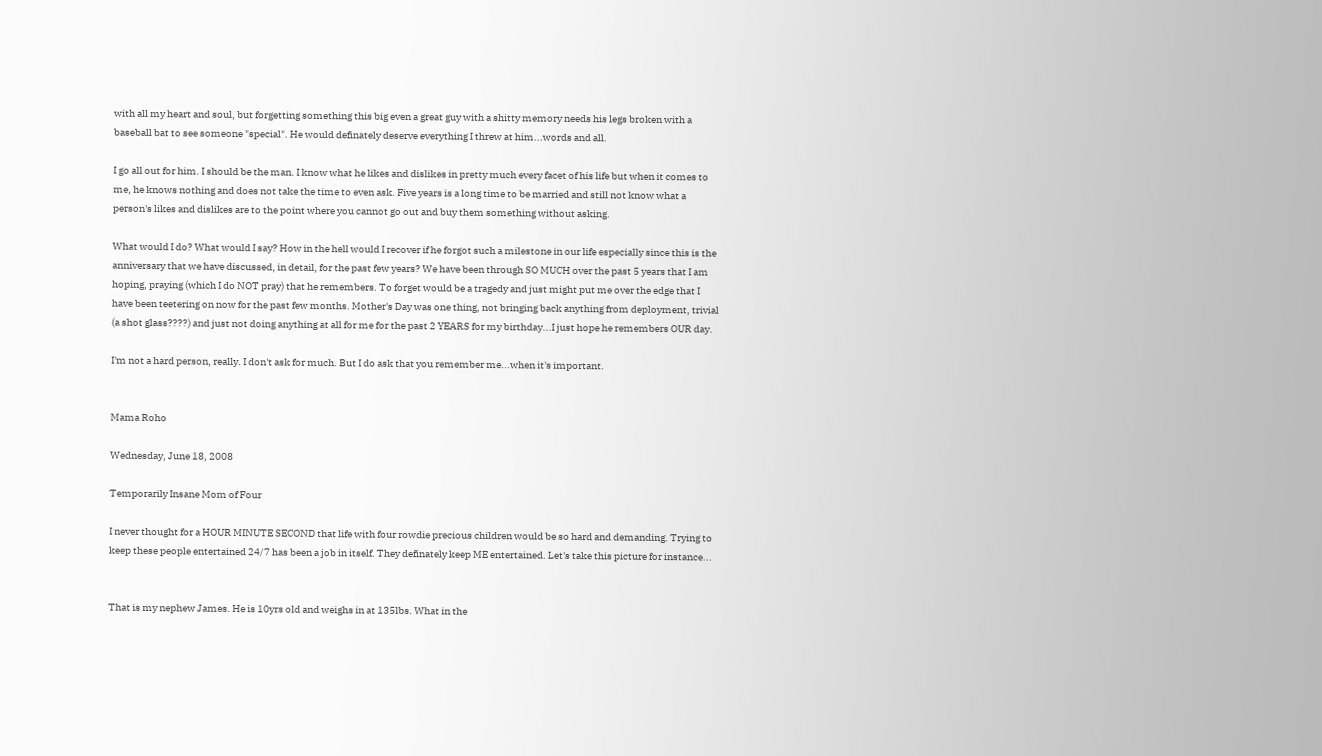with all my heart and soul, but forgetting something this big even a great guy with a shitty memory needs his legs broken with a baseball bat to see someone "special". He would definately deserve everything I threw at him...words and all.

I go all out for him. I should be the man. I know what he likes and dislikes in pretty much every facet of his life but when it comes to me, he knows nothing and does not take the time to even ask. Five years is a long time to be married and still not know what a person's likes and dislikes are to the point where you cannot go out and buy them something without asking.

What would I do? What would I say? How in the hell would I recover if he forgot such a milestone in our life especially since this is the anniversary that we have discussed, in detail, for the past few years? We have been through SO MUCH over the past 5 years that I am hoping, praying (which I do NOT pray) that he remembers. To forget would be a tragedy and just might put me over the edge that I have been teetering on now for the past few months. Mother's Day was one thing, not bringing back anything from deployment, trivial (a shot glass????) and just not doing anything at all for me for the past 2 YEARS for my birthday...I just hope he remembers OUR day.

I'm not a hard person, really. I don't ask for much. But I do ask that you remember me...when it's important.


Mama Roho

Wednesday, June 18, 2008

Temporarily Insane Mom of Four

I never thought for a HOUR MINUTE SECOND that life with four rowdie precious children would be so hard and demanding. Trying to keep these people entertained 24/7 has been a job in itself. They definately keep ME entertained. Let's take this picture for instance...


That is my nephew James. He is 10yrs old and weighs in at 135lbs. What in the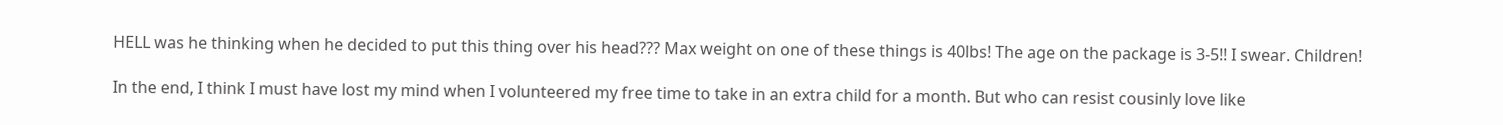HELL was he thinking when he decided to put this thing over his head??? Max weight on one of these things is 40lbs! The age on the package is 3-5!! I swear. Children!

In the end, I think I must have lost my mind when I volunteered my free time to take in an extra child for a month. But who can resist cousinly love like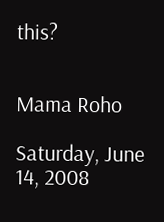this?


Mama Roho

Saturday, June 14, 2008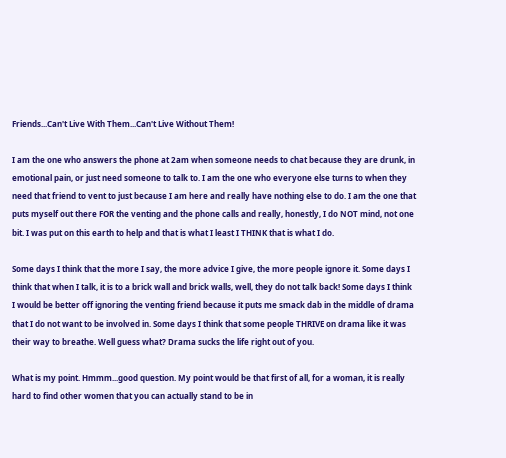Friends...Can't Live With Them...Can't Live Without Them!

I am the one who answers the phone at 2am when someone needs to chat because they are drunk, in emotional pain, or just need someone to talk to. I am the one who everyone else turns to when they need that friend to vent to just because I am here and really have nothing else to do. I am the one that puts myself out there FOR the venting and the phone calls and really, honestly, I do NOT mind, not one bit. I was put on this earth to help and that is what I least I THINK that is what I do.

Some days I think that the more I say, the more advice I give, the more people ignore it. Some days I think that when I talk, it is to a brick wall and brick walls, well, they do not talk back! Some days I think I would be better off ignoring the venting friend because it puts me smack dab in the middle of drama that I do not want to be involved in. Some days I think that some people THRIVE on drama like it was their way to breathe. Well guess what? Drama sucks the life right out of you.

What is my point. Hmmm...good question. My point would be that first of all, for a woman, it is really hard to find other women that you can actually stand to be in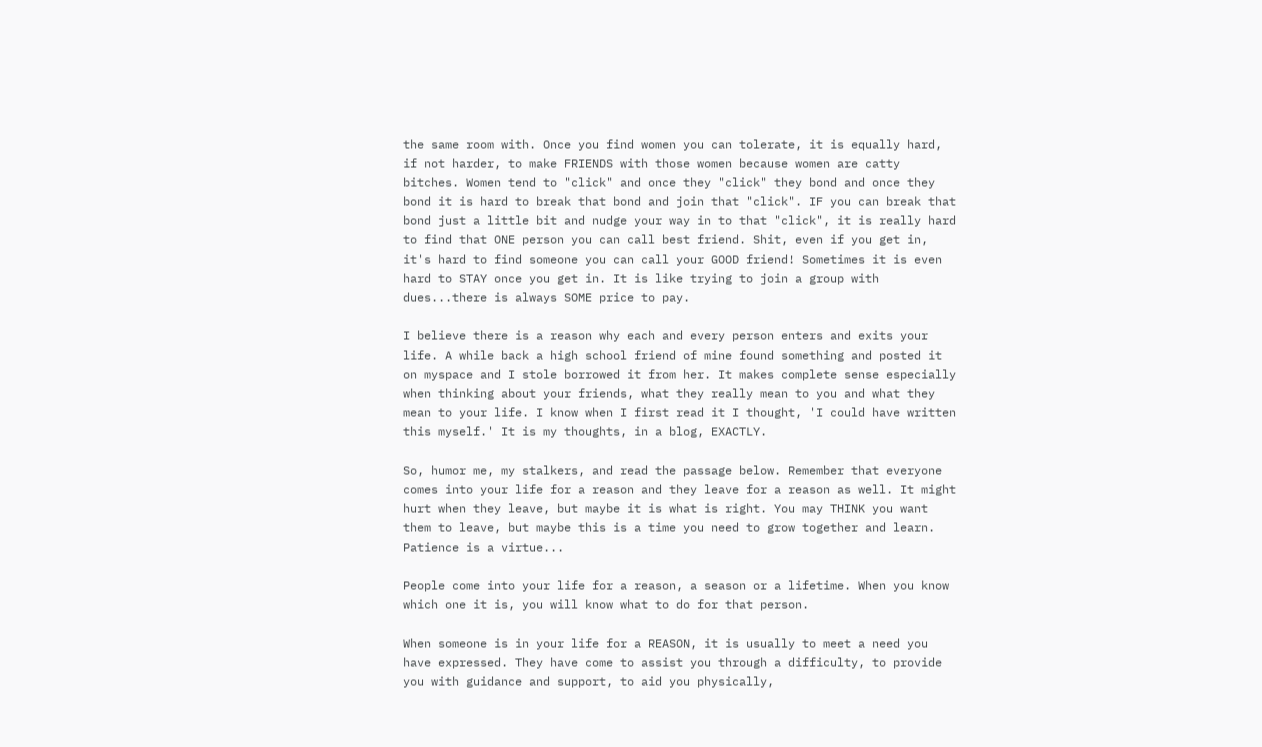the same room with. Once you find women you can tolerate, it is equally hard, if not harder, to make FRIENDS with those women because women are catty bitches. Women tend to "click" and once they "click" they bond and once they bond it is hard to break that bond and join that "click". IF you can break that bond just a little bit and nudge your way in to that "click", it is really hard to find that ONE person you can call best friend. Shit, even if you get in, it's hard to find someone you can call your GOOD friend! Sometimes it is even hard to STAY once you get in. It is like trying to join a group with dues...there is always SOME price to pay.

I believe there is a reason why each and every person enters and exits your life. A while back a high school friend of mine found something and posted it on myspace and I stole borrowed it from her. It makes complete sense especially when thinking about your friends, what they really mean to you and what they mean to your life. I know when I first read it I thought, 'I could have written this myself.' It is my thoughts, in a blog, EXACTLY.

So, humor me, my stalkers, and read the passage below. Remember that everyone comes into your life for a reason and they leave for a reason as well. It might hurt when they leave, but maybe it is what is right. You may THINK you want them to leave, but maybe this is a time you need to grow together and learn. Patience is a virtue...

People come into your life for a reason, a season or a lifetime. When you know which one it is, you will know what to do for that person.

When someone is in your life for a REASON, it is usually to meet a need you have expressed. They have come to assist you through a difficulty, to provide you with guidance and support, to aid you physically,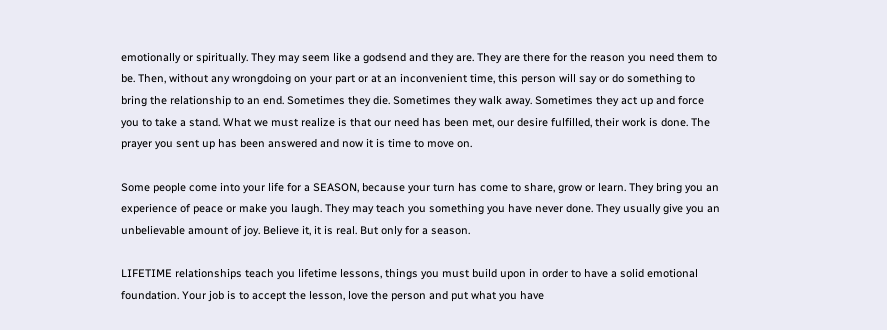emotionally or spiritually. They may seem like a godsend and they are. They are there for the reason you need them to be. Then, without any wrongdoing on your part or at an inconvenient time, this person will say or do something to bring the relationship to an end. Sometimes they die. Sometimes they walk away. Sometimes they act up and force you to take a stand. What we must realize is that our need has been met, our desire fulfilled, their work is done. The prayer you sent up has been answered and now it is time to move on.

Some people come into your life for a SEASON, because your turn has come to share, grow or learn. They bring you an experience of peace or make you laugh. They may teach you something you have never done. They usually give you an unbelievable amount of joy. Believe it, it is real. But only for a season.

LIFETIME relationships teach you lifetime lessons, things you must build upon in order to have a solid emotional foundation. Your job is to accept the lesson, love the person and put what you have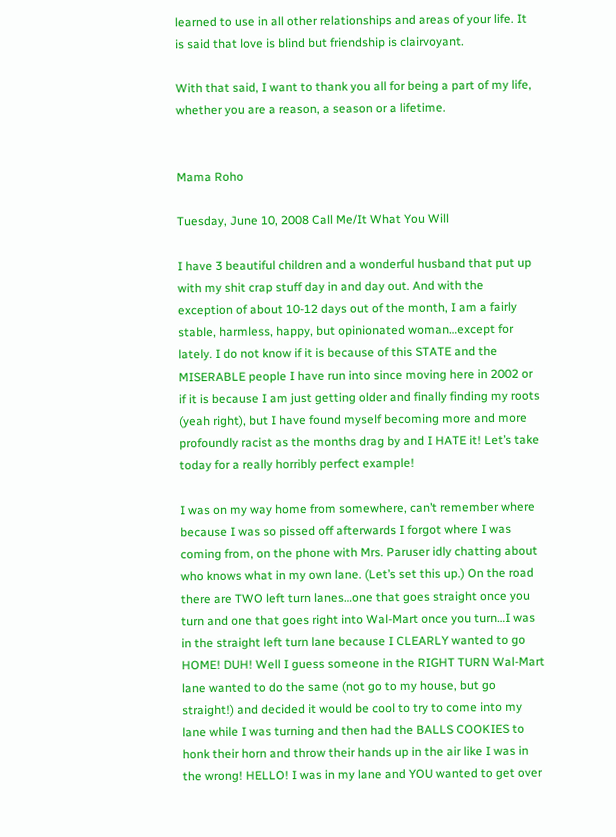learned to use in all other relationships and areas of your life. It is said that love is blind but friendship is clairvoyant.

With that said, I want to thank you all for being a part of my life, whether you are a reason, a season or a lifetime.


Mama Roho

Tuesday, June 10, 2008 Call Me/It What You Will

I have 3 beautiful children and a wonderful husband that put up with my shit crap stuff day in and day out. And with the exception of about 10-12 days out of the month, I am a fairly stable, harmless, happy, but opinionated woman…except for lately. I do not know if it is because of this STATE and the MISERABLE people I have run into since moving here in 2002 or if it is because I am just getting older and finally finding my roots (yeah right), but I have found myself becoming more and more profoundly racist as the months drag by and I HATE it! Let’s take today for a really horribly perfect example!

I was on my way home from somewhere, can’t remember where because I was so pissed off afterwards I forgot where I was coming from, on the phone with Mrs. Paruser idly chatting about who knows what in my own lane. (Let’s set this up.) On the road there are TWO left turn lanes…one that goes straight once you turn and one that goes right into Wal-Mart once you turn…I was in the straight left turn lane because I CLEARLY wanted to go HOME! DUH! Well I guess someone in the RIGHT TURN Wal-Mart lane wanted to do the same (not go to my house, but go straight!) and decided it would be cool to try to come into my lane while I was turning and then had the BALLS COOKIES to honk their horn and throw their hands up in the air like I was in the wrong! HELLO! I was in my lane and YOU wanted to get over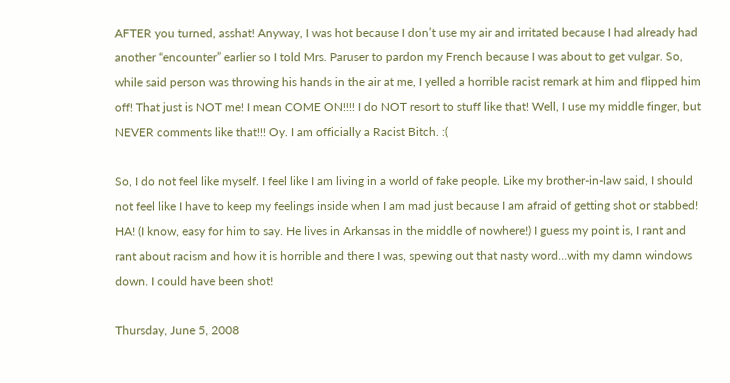AFTER you turned, asshat! Anyway, I was hot because I don’t use my air and irritated because I had already had another “encounter” earlier so I told Mrs. Paruser to pardon my French because I was about to get vulgar. So, while said person was throwing his hands in the air at me, I yelled a horrible racist remark at him and flipped him off! That just is NOT me! I mean COME ON!!!! I do NOT resort to stuff like that! Well, I use my middle finger, but NEVER comments like that!!! Oy. I am officially a Racist Bitch. :(

So, I do not feel like myself. I feel like I am living in a world of fake people. Like my brother-in-law said, I should not feel like I have to keep my feelings inside when I am mad just because I am afraid of getting shot or stabbed! HA! (I know, easy for him to say. He lives in Arkansas in the middle of nowhere!) I guess my point is, I rant and rant about racism and how it is horrible and there I was, spewing out that nasty word…with my damn windows down. I could have been shot!

Thursday, June 5, 2008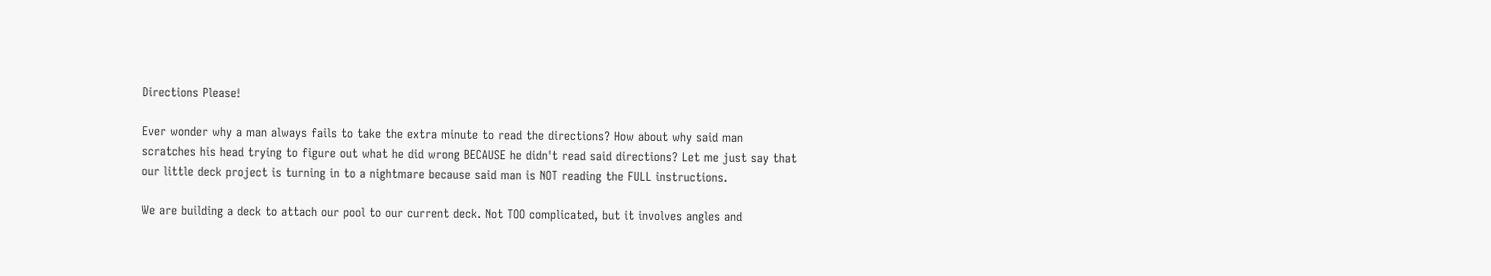Directions Please!

Ever wonder why a man always fails to take the extra minute to read the directions? How about why said man scratches his head trying to figure out what he did wrong BECAUSE he didn't read said directions? Let me just say that our little deck project is turning in to a nightmare because said man is NOT reading the FULL instructions.

We are building a deck to attach our pool to our current deck. Not TOO complicated, but it involves angles and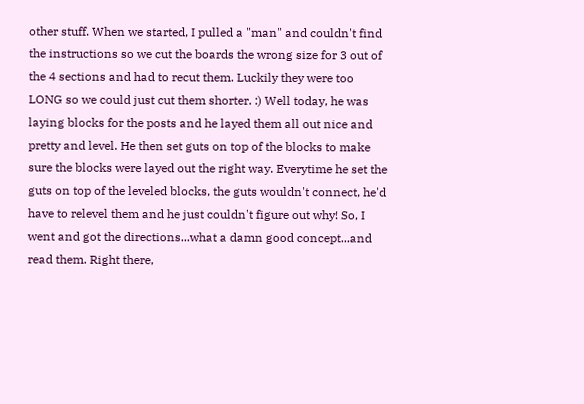other stuff. When we started, I pulled a "man" and couldn't find the instructions so we cut the boards the wrong size for 3 out of the 4 sections and had to recut them. Luckily they were too LONG so we could just cut them shorter. :) Well today, he was laying blocks for the posts and he layed them all out nice and pretty and level. He then set guts on top of the blocks to make sure the blocks were layed out the right way. Everytime he set the guts on top of the leveled blocks, the guts wouldn't connect, he'd have to relevel them and he just couldn't figure out why! So, I went and got the directions...what a damn good concept...and read them. Right there,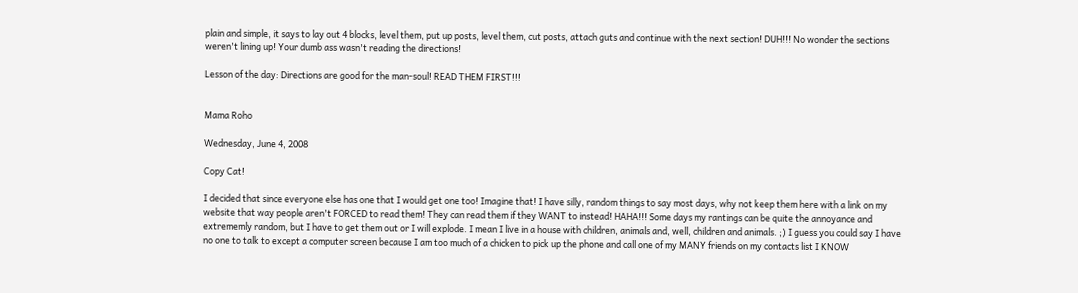plain and simple, it says to lay out 4 blocks, level them, put up posts, level them, cut posts, attach guts and continue with the next section! DUH!!! No wonder the sections weren't lining up! Your dumb ass wasn't reading the directions!

Lesson of the day: Directions are good for the man-soul! READ THEM FIRST!!!


Mama Roho

Wednesday, June 4, 2008

Copy Cat!

I decided that since everyone else has one that I would get one too! Imagine that! I have silly, random things to say most days, why not keep them here with a link on my website that way people aren't FORCED to read them! They can read them if they WANT to instead! HAHA!!! Some days my rantings can be quite the annoyance and extrememly random, but I have to get them out or I will explode. I mean I live in a house with children, animals and, well, children and animals. ;) I guess you could say I have no one to talk to except a computer screen because I am too much of a chicken to pick up the phone and call one of my MANY friends on my contacts list I KNOW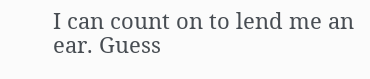I can count on to lend me an ear. Guess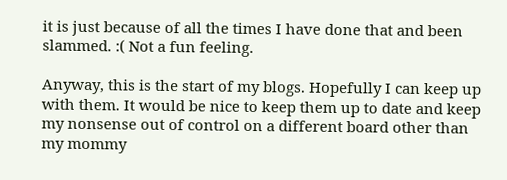it is just because of all the times I have done that and been slammed. :( Not a fun feeling.

Anyway, this is the start of my blogs. Hopefully I can keep up with them. It would be nice to keep them up to date and keep my nonsense out of control on a different board other than my mommy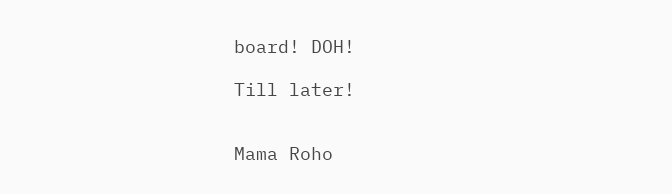board! DOH!

Till later!


Mama Roho